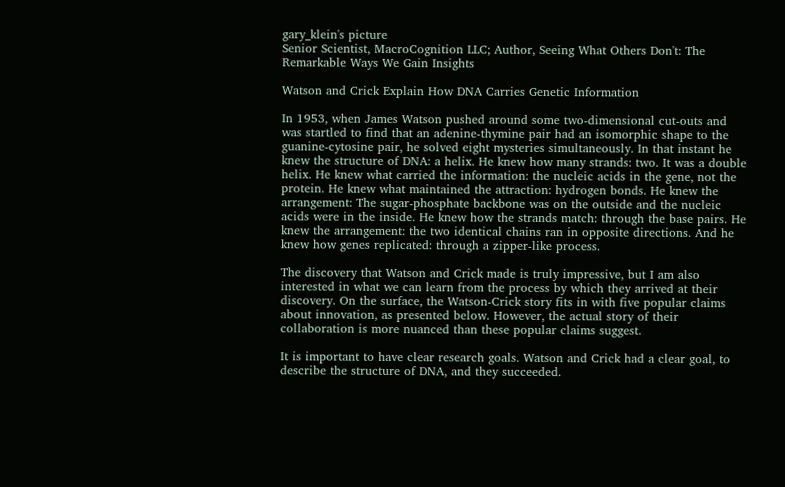gary_klein's picture
Senior Scientist, MacroCognition LLC; Author, Seeing What Others Don't: The Remarkable Ways We Gain Insights

Watson and Crick Explain How DNA Carries Genetic Information

In 1953, when James Watson pushed around some two-dimensional cut-outs and was startled to find that an adenine-thymine pair had an isomorphic shape to the guanine-cytosine pair, he solved eight mysteries simultaneously. In that instant he knew the structure of DNA: a helix. He knew how many strands: two. It was a double helix. He knew what carried the information: the nucleic acids in the gene, not the protein. He knew what maintained the attraction: hydrogen bonds. He knew the arrangement: The sugar-phosphate backbone was on the outside and the nucleic acids were in the inside. He knew how the strands match: through the base pairs. He knew the arrangement: the two identical chains ran in opposite directions. And he knew how genes replicated: through a zipper-like process.

The discovery that Watson and Crick made is truly impressive, but I am also interested in what we can learn from the process by which they arrived at their discovery. On the surface, the Watson-Crick story fits in with five popular claims about innovation, as presented below. However, the actual story of their collaboration is more nuanced than these popular claims suggest.

It is important to have clear research goals. Watson and Crick had a clear goal, to describe the structure of DNA, and they succeeded.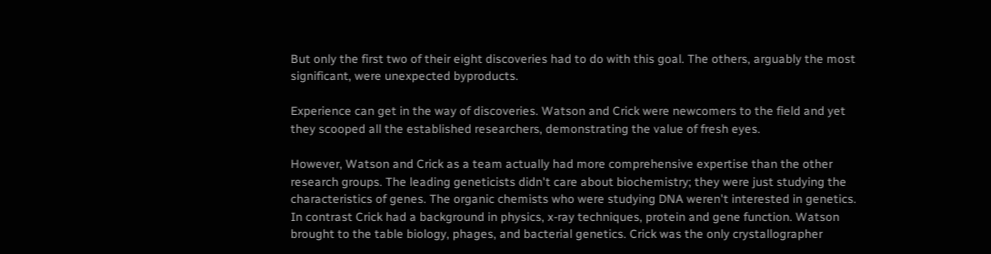But only the first two of their eight discoveries had to do with this goal. The others, arguably the most significant, were unexpected byproducts.

Experience can get in the way of discoveries. Watson and Crick were newcomers to the field and yet they scooped all the established researchers, demonstrating the value of fresh eyes.

However, Watson and Crick as a team actually had more comprehensive expertise than the other research groups. The leading geneticists didn't care about biochemistry; they were just studying the characteristics of genes. The organic chemists who were studying DNA weren't interested in genetics. In contrast Crick had a background in physics, x-ray techniques, protein and gene function. Watson brought to the table biology, phages, and bacterial genetics. Crick was the only crystallographer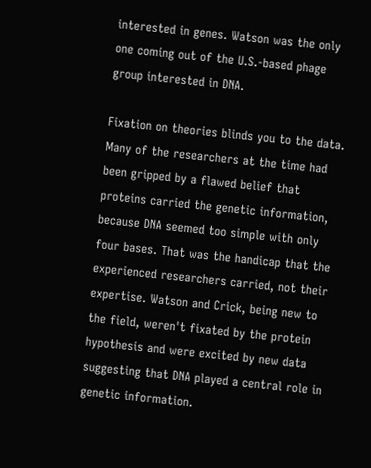interested in genes. Watson was the only one coming out of the U.S.-based phage group interested in DNA.

Fixation on theories blinds you to the data. Many of the researchers at the time had been gripped by a flawed belief that proteins carried the genetic information, because DNA seemed too simple with only four bases. That was the handicap that the experienced researchers carried, not their expertise. Watson and Crick, being new to the field, weren't fixated by the protein hypothesis and were excited by new data suggesting that DNA played a central role in genetic information.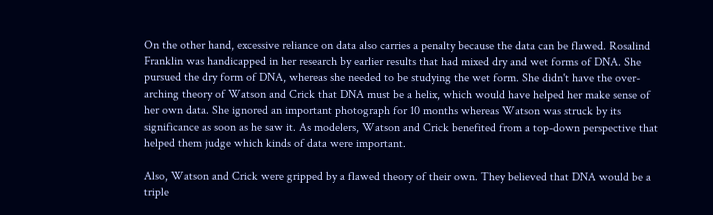On the other hand, excessive reliance on data also carries a penalty because the data can be flawed. Rosalind Franklin was handicapped in her research by earlier results that had mixed dry and wet forms of DNA. She pursued the dry form of DNA, whereas she needed to be studying the wet form. She didn't have the over-arching theory of Watson and Crick that DNA must be a helix, which would have helped her make sense of her own data. She ignored an important photograph for 10 months whereas Watson was struck by its significance as soon as he saw it. As modelers, Watson and Crick benefited from a top-down perspective that helped them judge which kinds of data were important.

Also, Watson and Crick were gripped by a flawed theory of their own. They believed that DNA would be a triple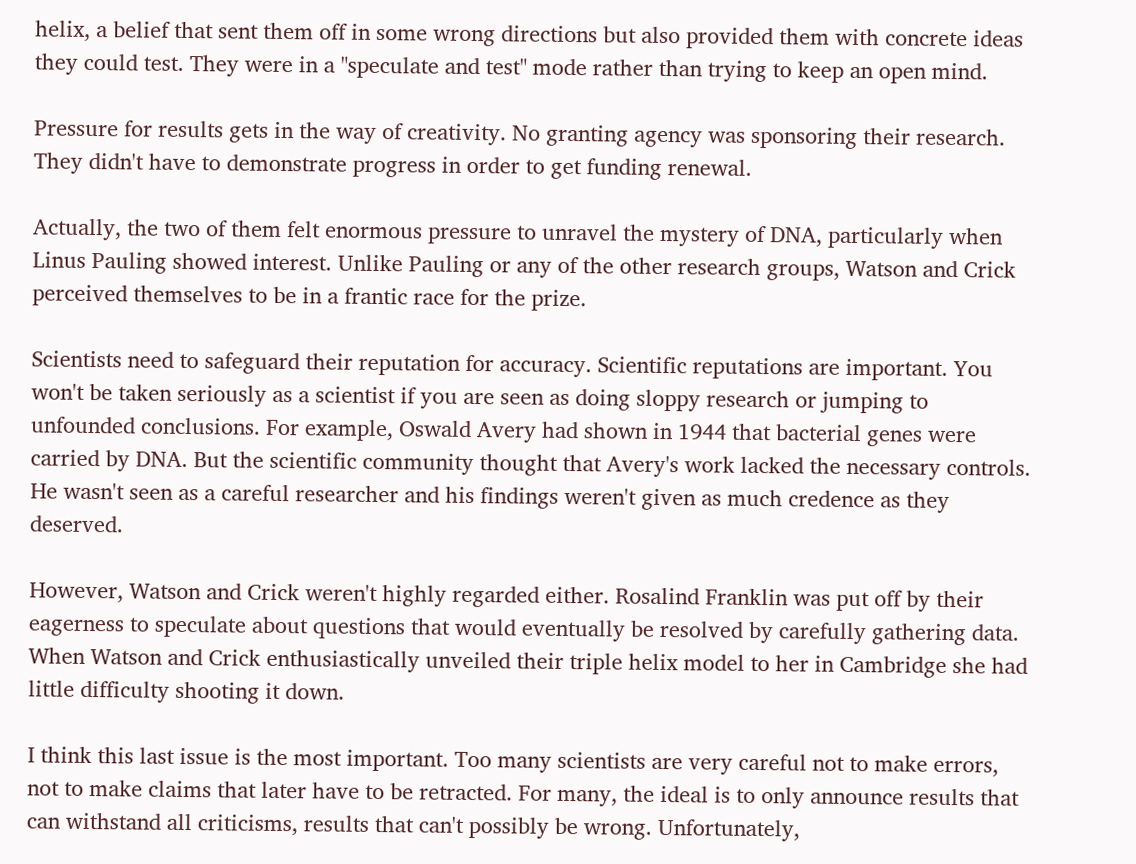helix, a belief that sent them off in some wrong directions but also provided them with concrete ideas they could test. They were in a "speculate and test" mode rather than trying to keep an open mind.

Pressure for results gets in the way of creativity. No granting agency was sponsoring their research. They didn't have to demonstrate progress in order to get funding renewal.

Actually, the two of them felt enormous pressure to unravel the mystery of DNA, particularly when Linus Pauling showed interest. Unlike Pauling or any of the other research groups, Watson and Crick perceived themselves to be in a frantic race for the prize.

Scientists need to safeguard their reputation for accuracy. Scientific reputations are important. You won't be taken seriously as a scientist if you are seen as doing sloppy research or jumping to unfounded conclusions. For example, Oswald Avery had shown in 1944 that bacterial genes were carried by DNA. But the scientific community thought that Avery's work lacked the necessary controls. He wasn't seen as a careful researcher and his findings weren't given as much credence as they deserved.

However, Watson and Crick weren't highly regarded either. Rosalind Franklin was put off by their eagerness to speculate about questions that would eventually be resolved by carefully gathering data. When Watson and Crick enthusiastically unveiled their triple helix model to her in Cambridge she had little difficulty shooting it down.

I think this last issue is the most important. Too many scientists are very careful not to make errors, not to make claims that later have to be retracted. For many, the ideal is to only announce results that can withstand all criticisms, results that can't possibly be wrong. Unfortunately,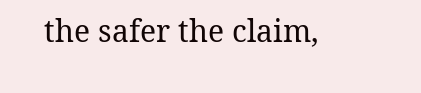the safer the claim,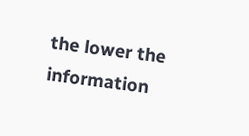the lower the information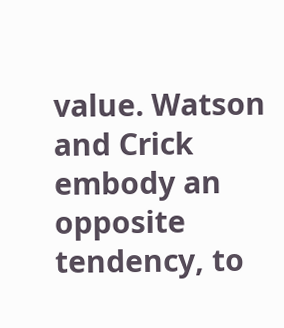value. Watson and Crick embody an opposite tendency, to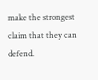make the strongest claim that they can defend.